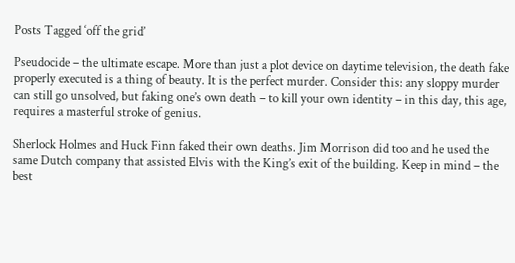Posts Tagged ‘off the grid’

Pseudocide – the ultimate escape. More than just a plot device on daytime television, the death fake properly executed is a thing of beauty. It is the perfect murder. Consider this: any sloppy murder can still go unsolved, but faking one’s own death – to kill your own identity – in this day, this age, requires a masterful stroke of genius.

Sherlock Holmes and Huck Finn faked their own deaths. Jim Morrison did too and he used the same Dutch company that assisted Elvis with the King’s exit of the building. Keep in mind – the best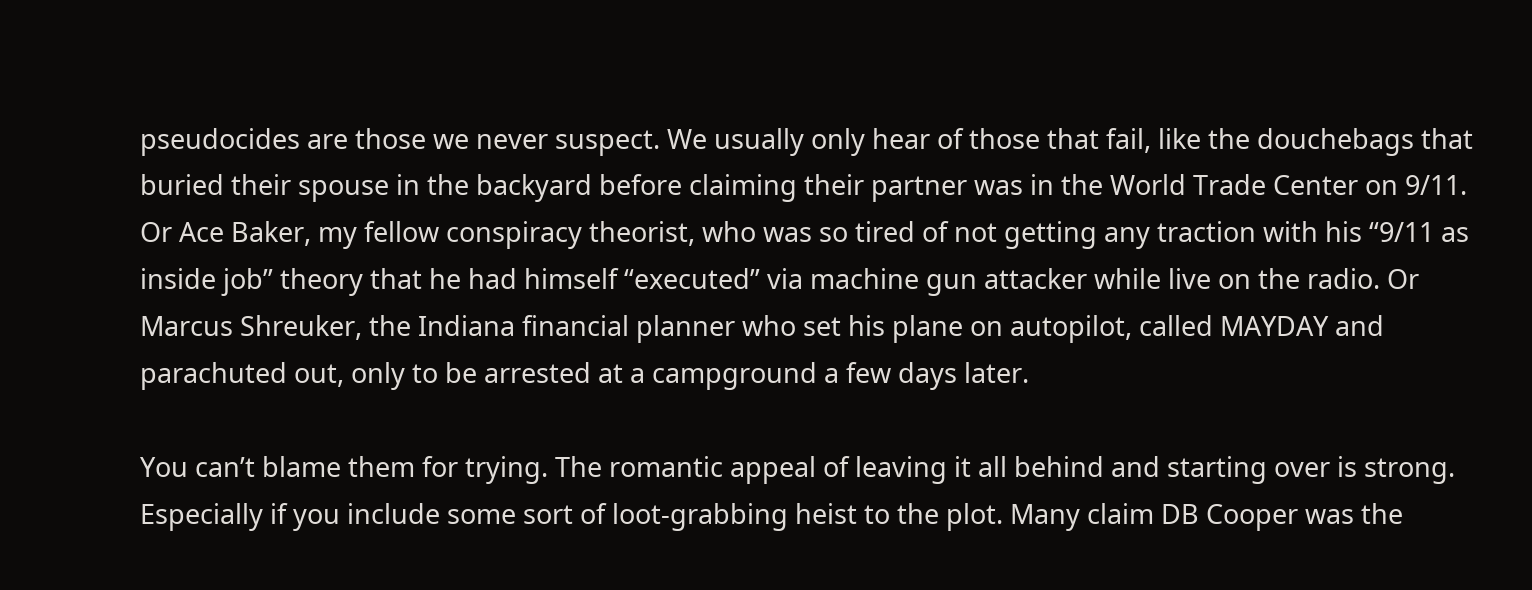pseudocides are those we never suspect. We usually only hear of those that fail, like the douchebags that buried their spouse in the backyard before claiming their partner was in the World Trade Center on 9/11. Or Ace Baker, my fellow conspiracy theorist, who was so tired of not getting any traction with his “9/11 as inside job” theory that he had himself “executed” via machine gun attacker while live on the radio. Or Marcus Shreuker, the Indiana financial planner who set his plane on autopilot, called MAYDAY and parachuted out, only to be arrested at a campground a few days later.

You can’t blame them for trying. The romantic appeal of leaving it all behind and starting over is strong. Especially if you include some sort of loot-grabbing heist to the plot. Many claim DB Cooper was the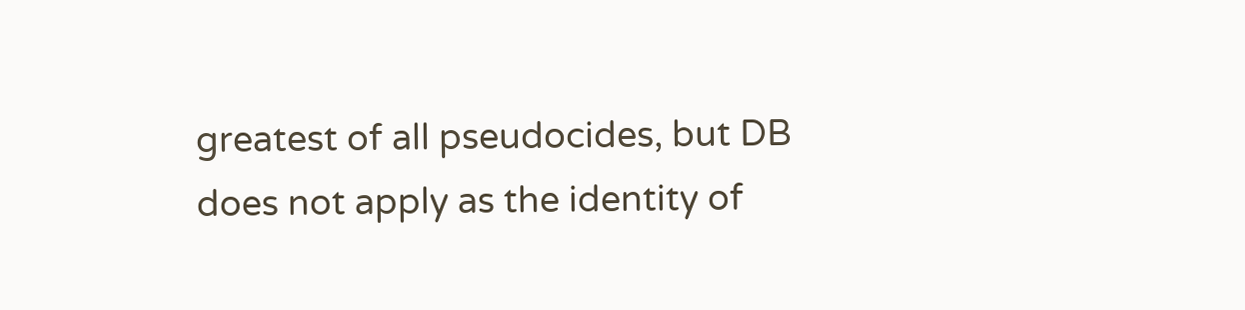greatest of all pseudocides, but DB does not apply as the identity of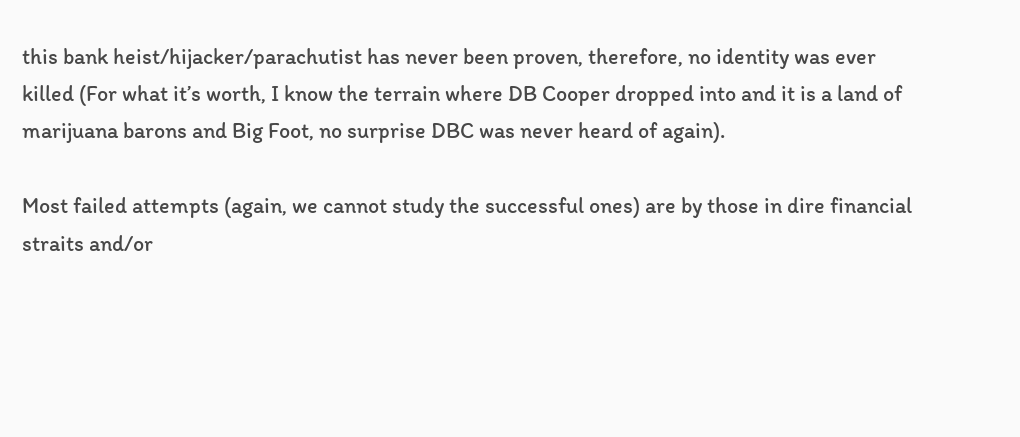this bank heist/hijacker/parachutist has never been proven, therefore, no identity was ever killed (For what it’s worth, I know the terrain where DB Cooper dropped into and it is a land of marijuana barons and Big Foot, no surprise DBC was never heard of again).

Most failed attempts (again, we cannot study the successful ones) are by those in dire financial straits and/or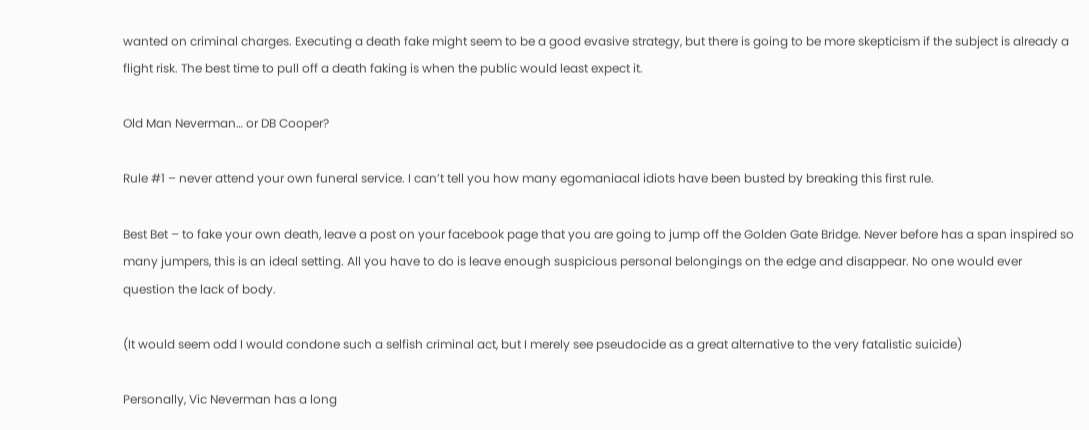wanted on criminal charges. Executing a death fake might seem to be a good evasive strategy, but there is going to be more skepticism if the subject is already a flight risk. The best time to pull off a death faking is when the public would least expect it.

Old Man Neverman… or DB Cooper?

Rule #1 – never attend your own funeral service. I can’t tell you how many egomaniacal idiots have been busted by breaking this first rule.

Best Bet – to fake your own death, leave a post on your facebook page that you are going to jump off the Golden Gate Bridge. Never before has a span inspired so many jumpers, this is an ideal setting. All you have to do is leave enough suspicious personal belongings on the edge and disappear. No one would ever question the lack of body.

(It would seem odd I would condone such a selfish criminal act, but I merely see pseudocide as a great alternative to the very fatalistic suicide)

Personally, Vic Neverman has a long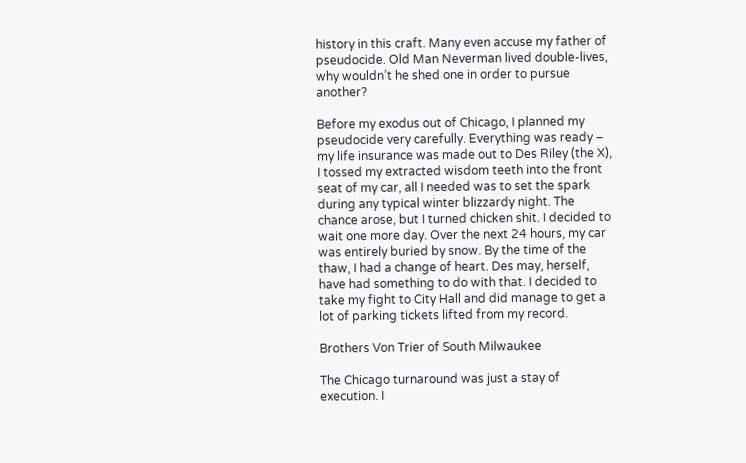history in this craft. Many even accuse my father of pseudocide. Old Man Neverman lived double-lives, why wouldn’t he shed one in order to pursue another?

Before my exodus out of Chicago, I planned my pseudocide very carefully. Everything was ready – my life insurance was made out to Des Riley (the X), I tossed my extracted wisdom teeth into the front seat of my car, all I needed was to set the spark during any typical winter blizzardy night. The chance arose, but I turned chicken shit. I decided to wait one more day. Over the next 24 hours, my car was entirely buried by snow. By the time of the thaw, I had a change of heart. Des may, herself, have had something to do with that. I decided to take my fight to City Hall and did manage to get a lot of parking tickets lifted from my record.

Brothers Von Trier of South Milwaukee

The Chicago turnaround was just a stay of execution. I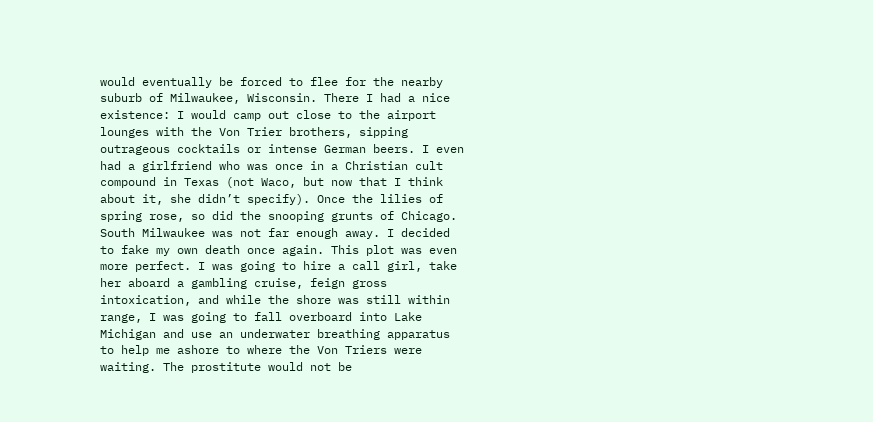would eventually be forced to flee for the nearby suburb of Milwaukee, Wisconsin. There I had a nice existence: I would camp out close to the airport lounges with the Von Trier brothers, sipping outrageous cocktails or intense German beers. I even had a girlfriend who was once in a Christian cult compound in Texas (not Waco, but now that I think about it, she didn’t specify). Once the lilies of spring rose, so did the snooping grunts of Chicago. South Milwaukee was not far enough away. I decided to fake my own death once again. This plot was even more perfect. I was going to hire a call girl, take her aboard a gambling cruise, feign gross intoxication, and while the shore was still within range, I was going to fall overboard into Lake Michigan and use an underwater breathing apparatus to help me ashore to where the Von Triers were waiting. The prostitute would not be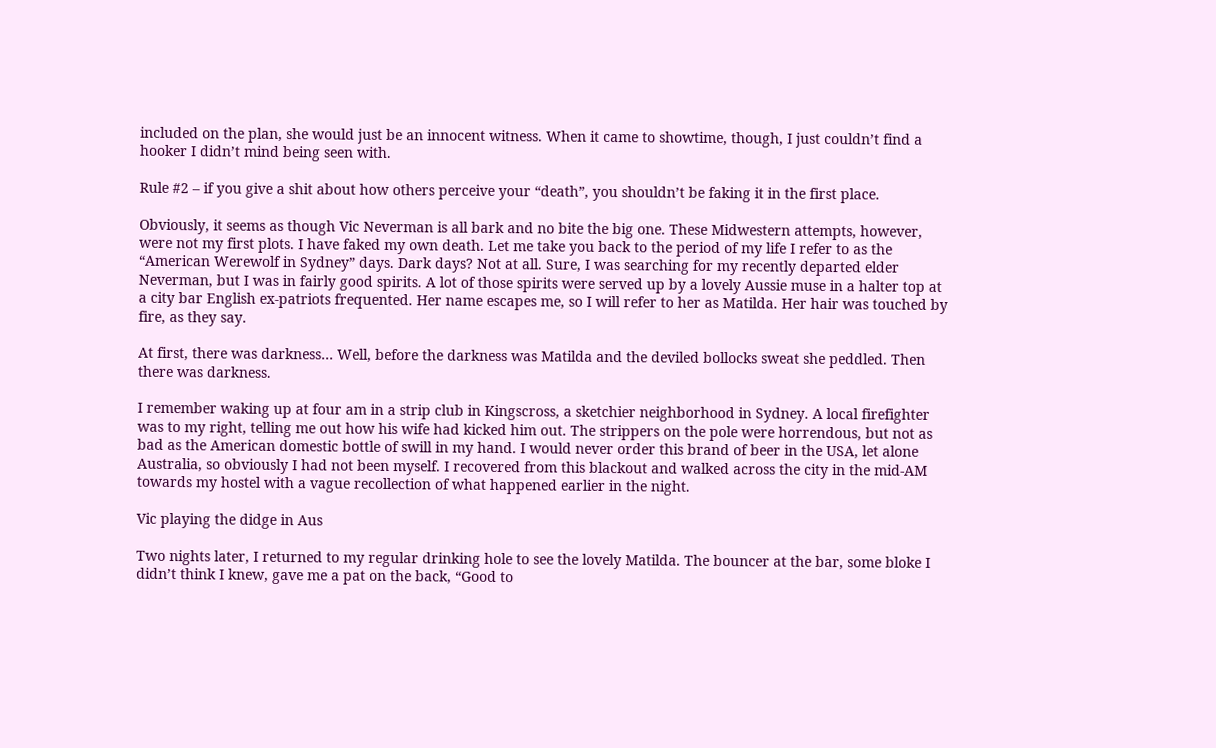included on the plan, she would just be an innocent witness. When it came to showtime, though, I just couldn’t find a hooker I didn’t mind being seen with.

Rule #2 – if you give a shit about how others perceive your “death”, you shouldn’t be faking it in the first place.

Obviously, it seems as though Vic Neverman is all bark and no bite the big one. These Midwestern attempts, however, were not my first plots. I have faked my own death. Let me take you back to the period of my life I refer to as the “American Werewolf in Sydney” days. Dark days? Not at all. Sure, I was searching for my recently departed elder Neverman, but I was in fairly good spirits. A lot of those spirits were served up by a lovely Aussie muse in a halter top at a city bar English ex-patriots frequented. Her name escapes me, so I will refer to her as Matilda. Her hair was touched by fire, as they say.

At first, there was darkness… Well, before the darkness was Matilda and the deviled bollocks sweat she peddled. Then there was darkness.

I remember waking up at four am in a strip club in Kingscross, a sketchier neighborhood in Sydney. A local firefighter was to my right, telling me out how his wife had kicked him out. The strippers on the pole were horrendous, but not as bad as the American domestic bottle of swill in my hand. I would never order this brand of beer in the USA, let alone Australia, so obviously I had not been myself. I recovered from this blackout and walked across the city in the mid-AM towards my hostel with a vague recollection of what happened earlier in the night.

Vic playing the didge in Aus

Two nights later, I returned to my regular drinking hole to see the lovely Matilda. The bouncer at the bar, some bloke I didn’t think I knew, gave me a pat on the back, “Good to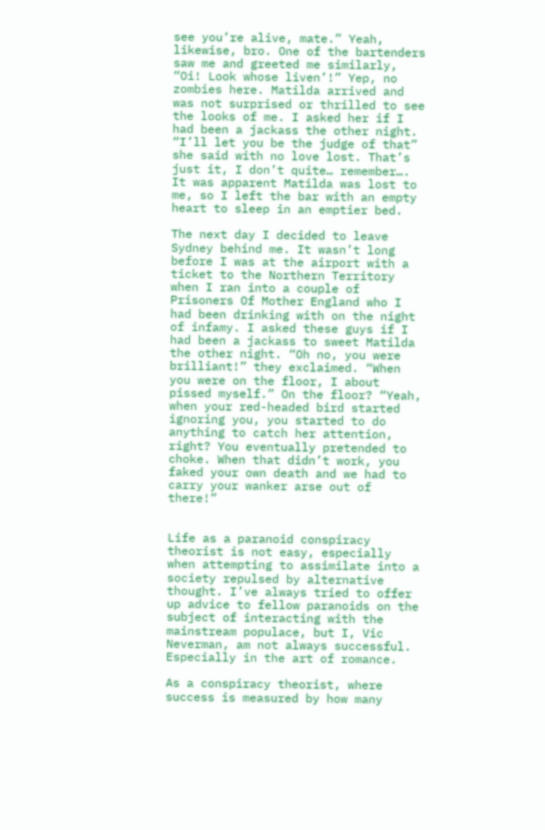see you’re alive, mate.” Yeah, likewise, bro. One of the bartenders saw me and greeted me similarly, “Oi! Look whose liven’!” Yep, no zombies here. Matilda arrived and was not surprised or thrilled to see the looks of me. I asked her if I had been a jackass the other night. “I’ll let you be the judge of that” she said with no love lost. That’s just it, I don’t quite… remember…. It was apparent Matilda was lost to me, so I left the bar with an empty heart to sleep in an emptier bed.

The next day I decided to leave Sydney behind me. It wasn’t long before I was at the airport with a ticket to the Northern Territory when I ran into a couple of Prisoners Of Mother England who I had been drinking with on the night of infamy. I asked these guys if I had been a jackass to sweet Matilda the other night. “Oh no, you were brilliant!” they exclaimed. “When you were on the floor, I about pissed myself.” On the floor? “Yeah, when your red-headed bird started ignoring you, you started to do anything to catch her attention, right? You eventually pretended to choke. When that didn’t work, you faked your own death and we had to carry your wanker arse out of there!”


Life as a paranoid conspiracy theorist is not easy, especially when attempting to assimilate into a society repulsed by alternative thought. I’ve always tried to offer up advice to fellow paranoids on the subject of interacting with the mainstream populace, but I, Vic Neverman, am not always successful. Especially in the art of romance.

As a conspiracy theorist, where success is measured by how many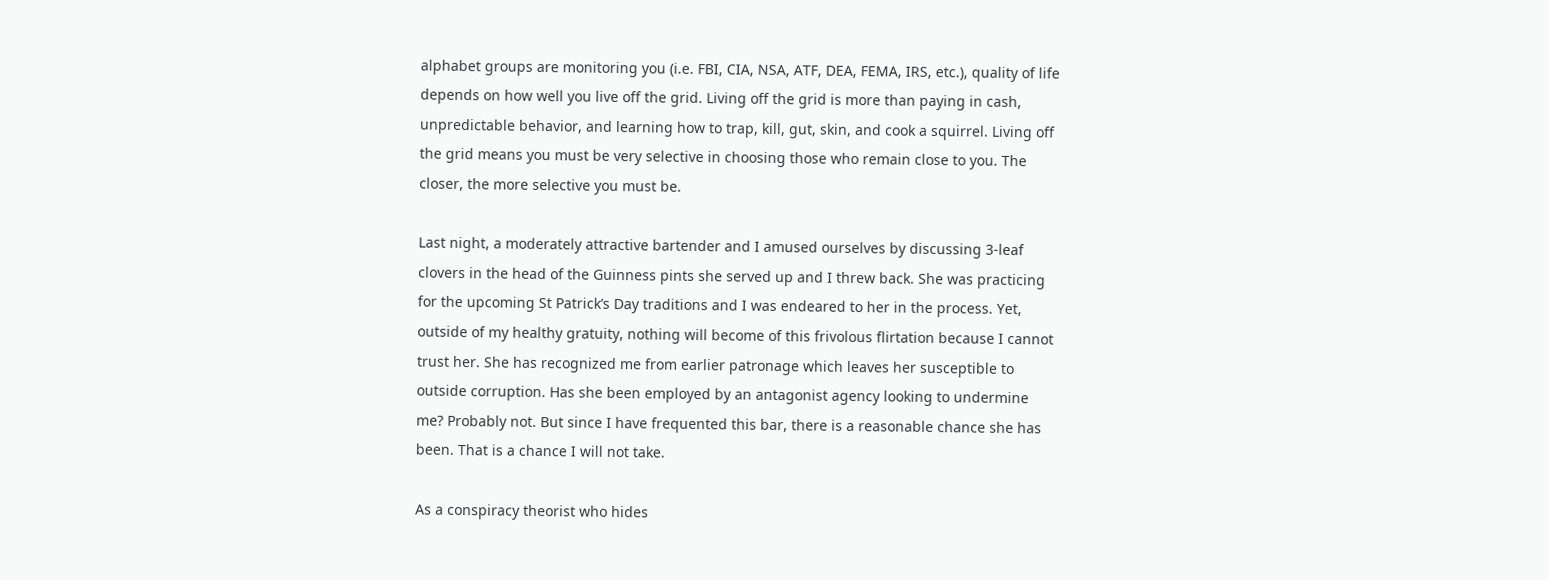alphabet groups are monitoring you (i.e. FBI, CIA, NSA, ATF, DEA, FEMA, IRS, etc.), quality of life depends on how well you live off the grid. Living off the grid is more than paying in cash, unpredictable behavior, and learning how to trap, kill, gut, skin, and cook a squirrel. Living off the grid means you must be very selective in choosing those who remain close to you. The closer, the more selective you must be.

Last night, a moderately attractive bartender and I amused ourselves by discussing 3-leaf clovers in the head of the Guinness pints she served up and I threw back. She was practicing for the upcoming St Patrick’s Day traditions and I was endeared to her in the process. Yet, outside of my healthy gratuity, nothing will become of this frivolous flirtation because I cannot trust her. She has recognized me from earlier patronage which leaves her susceptible to outside corruption. Has she been employed by an antagonist agency looking to undermine me? Probably not. But since I have frequented this bar, there is a reasonable chance she has been. That is a chance I will not take.

As a conspiracy theorist who hides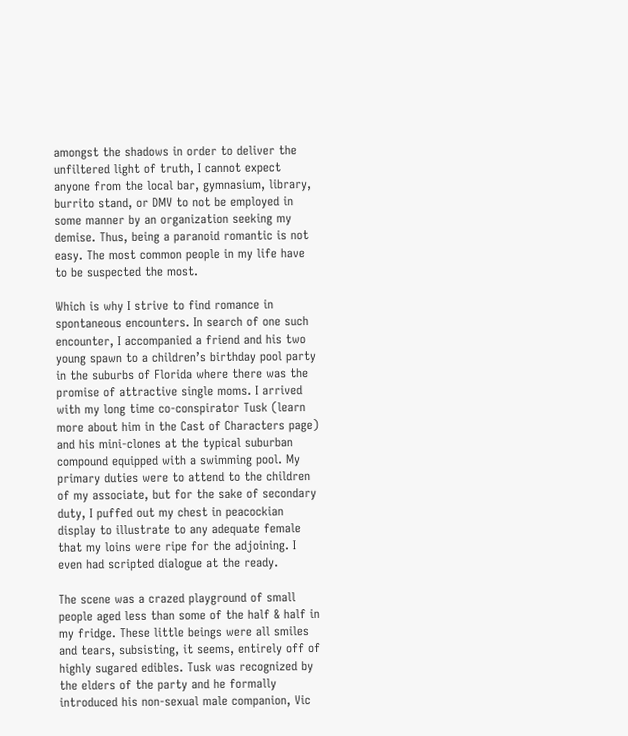amongst the shadows in order to deliver the unfiltered light of truth, I cannot expect anyone from the local bar, gymnasium, library, burrito stand, or DMV to not be employed in some manner by an organization seeking my demise. Thus, being a paranoid romantic is not easy. The most common people in my life have to be suspected the most.

Which is why I strive to find romance in spontaneous encounters. In search of one such encounter, I accompanied a friend and his two young spawn to a children’s birthday pool party in the suburbs of Florida where there was the promise of attractive single moms. I arrived with my long time co-conspirator Tusk (learn more about him in the Cast of Characters page) and his mini-clones at the typical suburban compound equipped with a swimming pool. My primary duties were to attend to the children of my associate, but for the sake of secondary duty, I puffed out my chest in peacockian display to illustrate to any adequate female that my loins were ripe for the adjoining. I even had scripted dialogue at the ready.

The scene was a crazed playground of small people aged less than some of the half & half in my fridge. These little beings were all smiles and tears, subsisting, it seems, entirely off of highly sugared edibles. Tusk was recognized by the elders of the party and he formally introduced his non-sexual male companion, Vic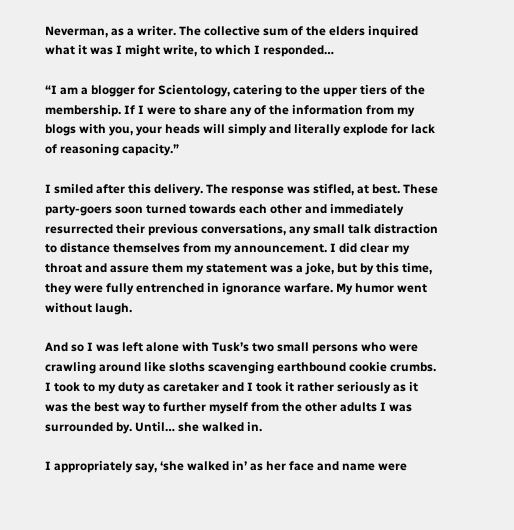Neverman, as a writer. The collective sum of the elders inquired what it was I might write, to which I responded…

“I am a blogger for Scientology, catering to the upper tiers of the membership. If I were to share any of the information from my blogs with you, your heads will simply and literally explode for lack of reasoning capacity.”

I smiled after this delivery. The response was stifled, at best. These party-goers soon turned towards each other and immediately resurrected their previous conversations, any small talk distraction to distance themselves from my announcement. I did clear my throat and assure them my statement was a joke, but by this time, they were fully entrenched in ignorance warfare. My humor went without laugh.

And so I was left alone with Tusk’s two small persons who were crawling around like sloths scavenging earthbound cookie crumbs. I took to my duty as caretaker and I took it rather seriously as it was the best way to further myself from the other adults I was surrounded by. Until… she walked in.

I appropriately say, ‘she walked in’ as her face and name were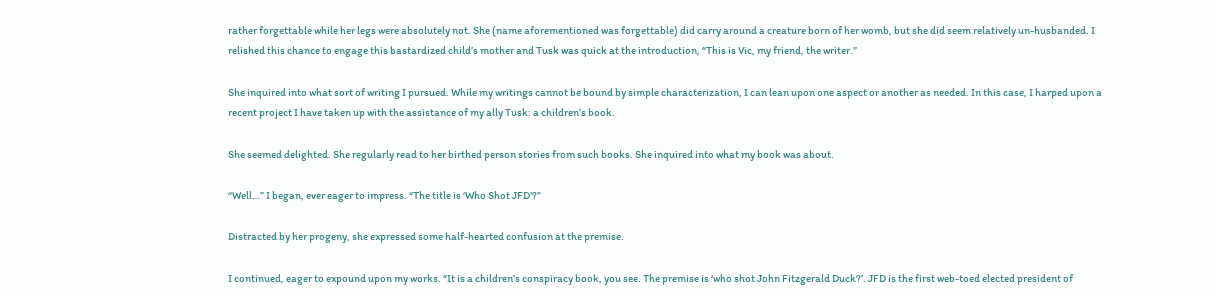rather forgettable while her legs were absolutely not. She (name aforementioned was forgettable) did carry around a creature born of her womb, but she did seem relatively un-husbanded. I relished this chance to engage this bastardized child’s mother and Tusk was quick at the introduction, “This is Vic, my friend, the writer.”

She inquired into what sort of writing I pursued. While my writings cannot be bound by simple characterization, I can lean upon one aspect or another as needed. In this case, I harped upon a recent project I have taken up with the assistance of my ally Tusk: a children’s book.

She seemed delighted. She regularly read to her birthed person stories from such books. She inquired into what my book was about.

“Well…” I began, ever eager to impress. “The title is ‘Who Shot JFD’?”

Distracted by her progeny, she expressed some half-hearted confusion at the premise.

I continued, eager to expound upon my works. “It is a children’s conspiracy book, you see. The premise is ‘who shot John Fitzgerald Duck?’. JFD is the first web-toed elected president of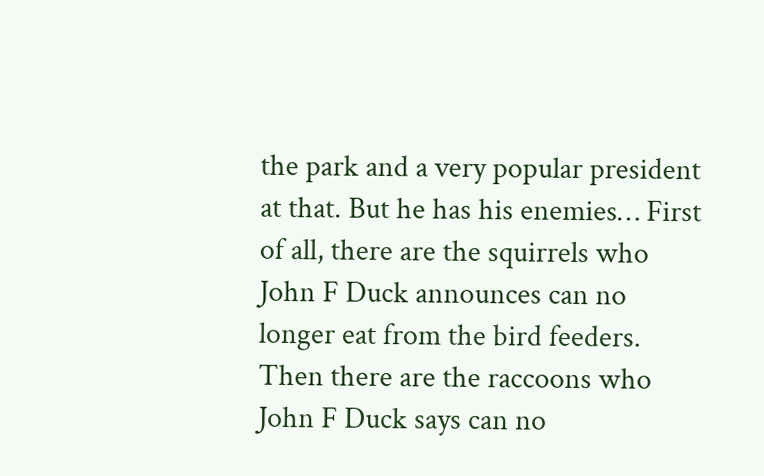the park and a very popular president at that. But he has his enemies… First of all, there are the squirrels who John F Duck announces can no longer eat from the bird feeders. Then there are the raccoons who John F Duck says can no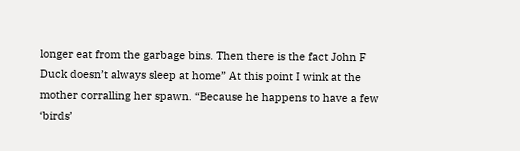longer eat from the garbage bins. Then there is the fact John F Duck doesn’t always sleep at home” At this point I wink at the mother corralling her spawn. “Because he happens to have a few ‘birds’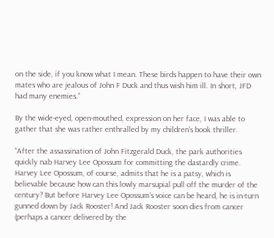on the side, if you know what I mean. These birds happen to have their own mates who are jealous of John F Duck and thus wish him ill. In short, JFD had many enemies.”

By the wide-eyed, open-mouthed, expression on her face, I was able to gather that she was rather enthralled by my children’s book thriller.

“After the assassination of John Fitzgerald Duck, the park authorities quickly nab Harvey Lee Opossum for committing the dastardly crime. Harvey Lee Opossum, of course, admits that he is a patsy, which is believable because how can this lowly marsupial pull off the murder of the century? But before Harvey Lee Opossum’s voice can be heard, he is in-turn gunned down by Jack Rooster! And Jack Rooster soon dies from cancer (perhaps a cancer delivered by the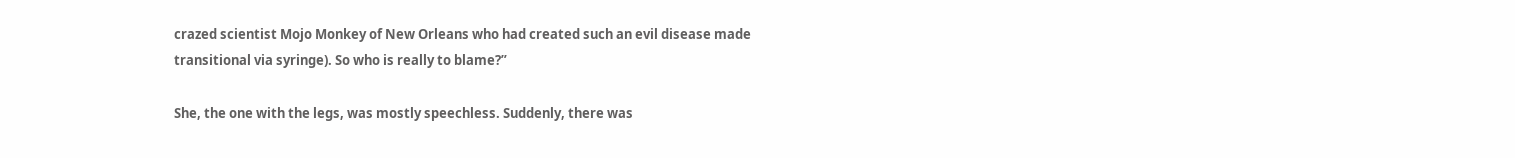crazed scientist Mojo Monkey of New Orleans who had created such an evil disease made transitional via syringe). So who is really to blame?”

She, the one with the legs, was mostly speechless. Suddenly, there was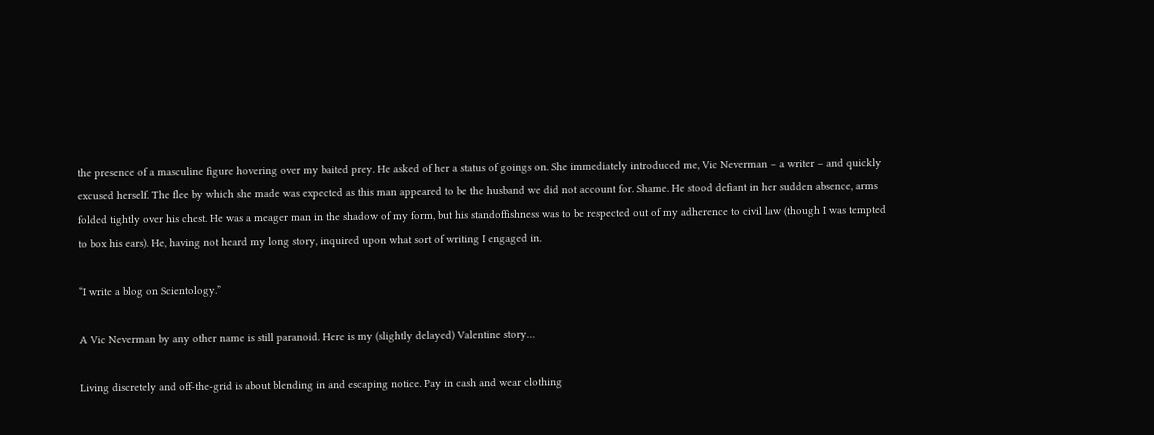the presence of a masculine figure hovering over my baited prey. He asked of her a status of goings on. She immediately introduced me, Vic Neverman – a writer – and quickly excused herself. The flee by which she made was expected as this man appeared to be the husband we did not account for. Shame. He stood defiant in her sudden absence, arms folded tightly over his chest. He was a meager man in the shadow of my form, but his standoffishness was to be respected out of my adherence to civil law (though I was tempted to box his ears). He, having not heard my long story, inquired upon what sort of writing I engaged in.

“I write a blog on Scientology.”

A Vic Neverman by any other name is still paranoid. Here is my (slightly delayed) Valentine story…

Living discretely and off-the-grid is about blending in and escaping notice. Pay in cash and wear clothing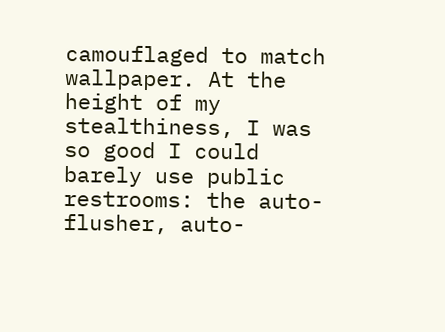camouflaged to match wallpaper. At the height of my stealthiness, I was so good I could barely use public restrooms: the auto-flusher, auto-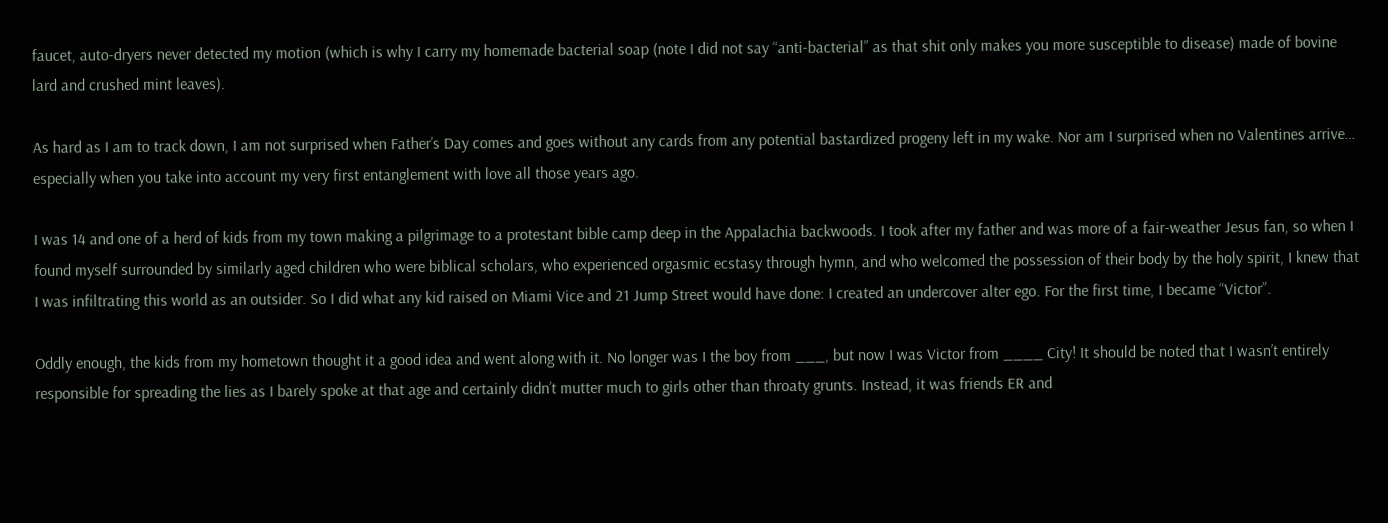faucet, auto-dryers never detected my motion (which is why I carry my homemade bacterial soap (note I did not say “anti-bacterial” as that shit only makes you more susceptible to disease) made of bovine lard and crushed mint leaves).

As hard as I am to track down, I am not surprised when Father’s Day comes and goes without any cards from any potential bastardized progeny left in my wake. Nor am I surprised when no Valentines arrive… especially when you take into account my very first entanglement with love all those years ago.

I was 14 and one of a herd of kids from my town making a pilgrimage to a protestant bible camp deep in the Appalachia backwoods. I took after my father and was more of a fair-weather Jesus fan, so when I found myself surrounded by similarly aged children who were biblical scholars, who experienced orgasmic ecstasy through hymn, and who welcomed the possession of their body by the holy spirit, I knew that I was infiltrating this world as an outsider. So I did what any kid raised on Miami Vice and 21 Jump Street would have done: I created an undercover alter ego. For the first time, I became “Victor”.

Oddly enough, the kids from my hometown thought it a good idea and went along with it. No longer was I the boy from ___, but now I was Victor from ____ City! It should be noted that I wasn’t entirely responsible for spreading the lies as I barely spoke at that age and certainly didn’t mutter much to girls other than throaty grunts. Instead, it was friends ER and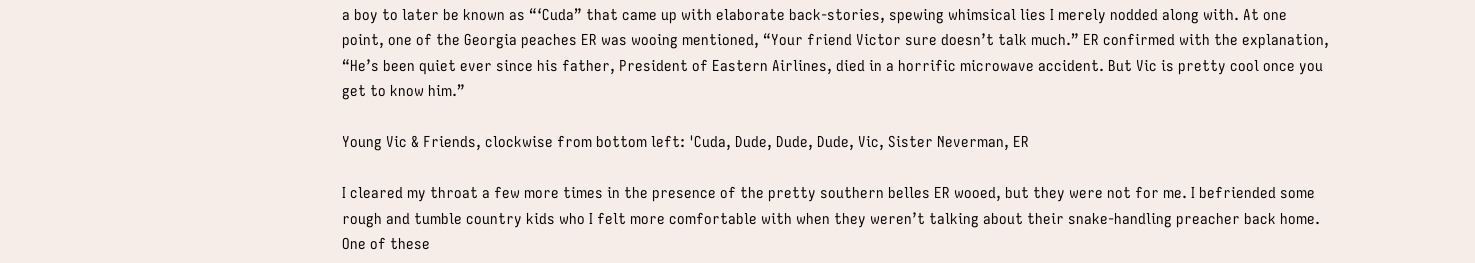a boy to later be known as “‘Cuda” that came up with elaborate back-stories, spewing whimsical lies I merely nodded along with. At one point, one of the Georgia peaches ER was wooing mentioned, “Your friend Victor sure doesn’t talk much.” ER confirmed with the explanation, “He’s been quiet ever since his father, President of Eastern Airlines, died in a horrific microwave accident. But Vic is pretty cool once you get to know him.”

Young Vic & Friends, clockwise from bottom left: 'Cuda, Dude, Dude, Dude, Vic, Sister Neverman, ER

I cleared my throat a few more times in the presence of the pretty southern belles ER wooed, but they were not for me. I befriended some rough and tumble country kids who I felt more comfortable with when they weren’t talking about their snake-handling preacher back home. One of these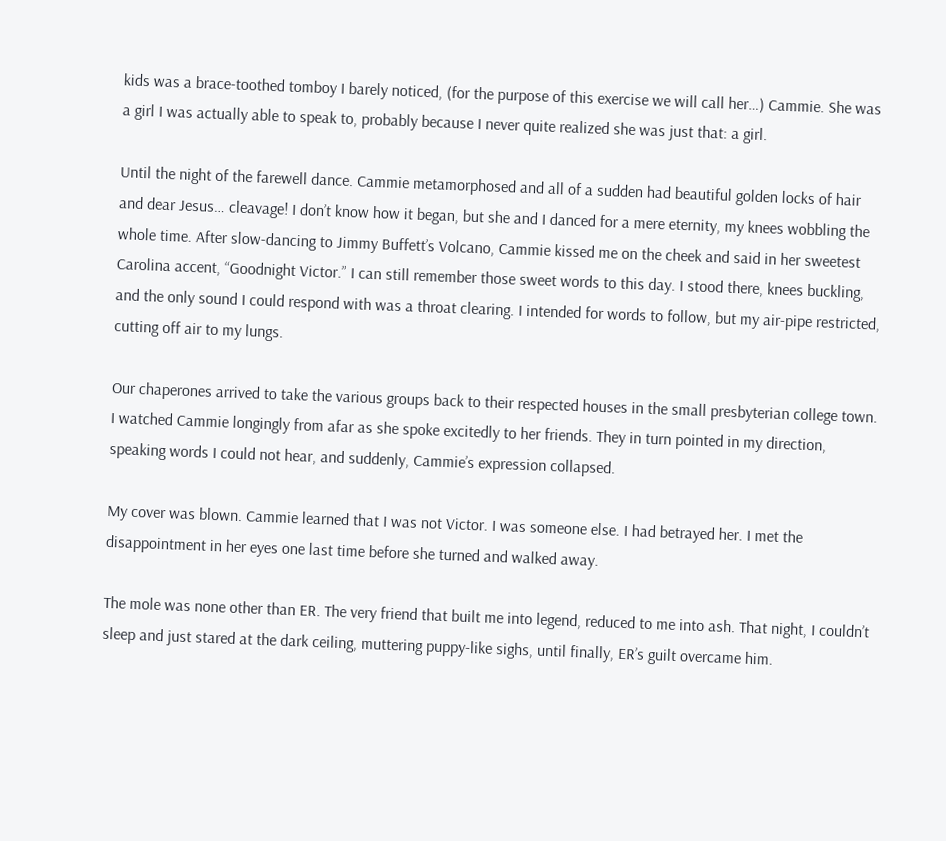kids was a brace-toothed tomboy I barely noticed, (for the purpose of this exercise we will call her…) Cammie. She was a girl I was actually able to speak to, probably because I never quite realized she was just that: a girl.

Until the night of the farewell dance. Cammie metamorphosed and all of a sudden had beautiful golden locks of hair and dear Jesus… cleavage! I don’t know how it began, but she and I danced for a mere eternity, my knees wobbling the whole time. After slow-dancing to Jimmy Buffett’s Volcano, Cammie kissed me on the cheek and said in her sweetest Carolina accent, “Goodnight Victor.” I can still remember those sweet words to this day. I stood there, knees buckling, and the only sound I could respond with was a throat clearing. I intended for words to follow, but my air-pipe restricted, cutting off air to my lungs.

Our chaperones arrived to take the various groups back to their respected houses in the small presbyterian college town. I watched Cammie longingly from afar as she spoke excitedly to her friends. They in turn pointed in my direction, speaking words I could not hear, and suddenly, Cammie’s expression collapsed.

My cover was blown. Cammie learned that I was not Victor. I was someone else. I had betrayed her. I met the disappointment in her eyes one last time before she turned and walked away.

The mole was none other than ER. The very friend that built me into legend, reduced to me into ash. That night, I couldn’t sleep and just stared at the dark ceiling, muttering puppy-like sighs, until finally, ER’s guilt overcame him.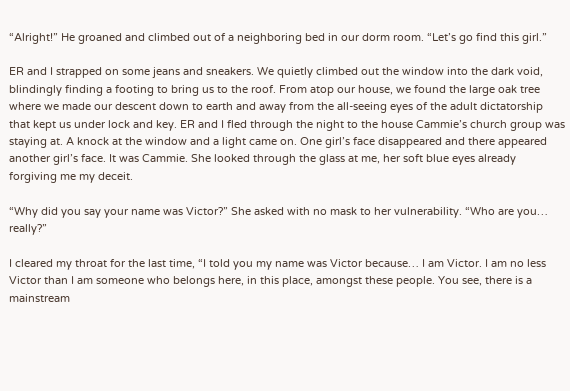“Alright!” He groaned and climbed out of a neighboring bed in our dorm room. “Let’s go find this girl.”

ER and I strapped on some jeans and sneakers. We quietly climbed out the window into the dark void, blindingly finding a footing to bring us to the roof. From atop our house, we found the large oak tree where we made our descent down to earth and away from the all-seeing eyes of the adult dictatorship that kept us under lock and key. ER and I fled through the night to the house Cammie’s church group was staying at. A knock at the window and a light came on. One girl’s face disappeared and there appeared another girl’s face. It was Cammie. She looked through the glass at me, her soft blue eyes already forgiving me my deceit.

“Why did you say your name was Victor?” She asked with no mask to her vulnerability. “Who are you… really?”

I cleared my throat for the last time, “I told you my name was Victor because… I am Victor. I am no less Victor than I am someone who belongs here, in this place, amongst these people. You see, there is a mainstream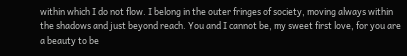within which I do not flow. I belong in the outer fringes of society, moving always within the shadows and just beyond reach. You and I cannot be, my sweet first love, for you are a beauty to be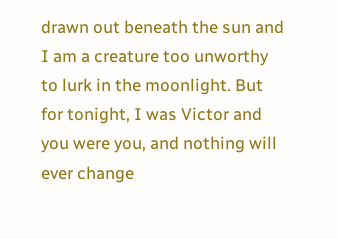drawn out beneath the sun and I am a creature too unworthy to lurk in the moonlight. But for tonight, I was Victor and you were you, and nothing will ever change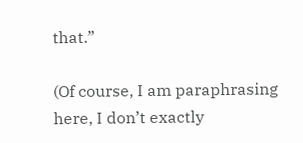that.”

(Of course, I am paraphrasing here, I don’t exactly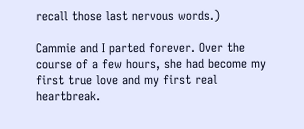recall those last nervous words.)

Cammie and I parted forever. Over the course of a few hours, she had become my first true love and my first real heartbreak.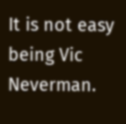It is not easy being Vic Neverman.